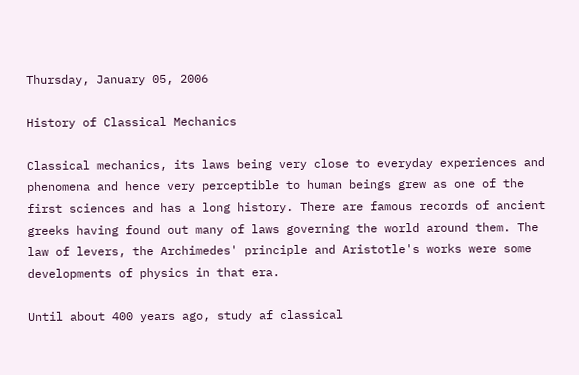Thursday, January 05, 2006

History of Classical Mechanics

Classical mechanics, its laws being very close to everyday experiences and phenomena and hence very perceptible to human beings grew as one of the first sciences and has a long history. There are famous records of ancient greeks having found out many of laws governing the world around them. The law of levers, the Archimedes' principle and Aristotle's works were some developments of physics in that era.

Until about 400 years ago, study af classical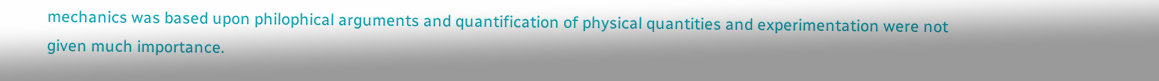mechanics was based upon philophical arguments and quantification of physical quantities and experimentation were not given much importance.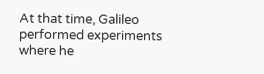At that time, Galileo performed experiments where he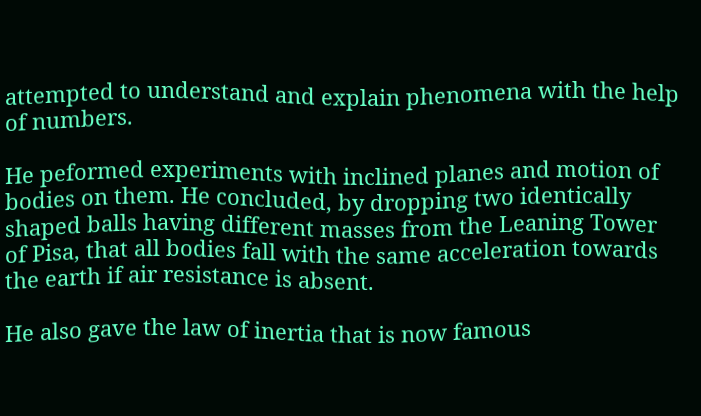attempted to understand and explain phenomena with the help of numbers.

He peformed experiments with inclined planes and motion of bodies on them. He concluded, by dropping two identically shaped balls having different masses from the Leaning Tower of Pisa, that all bodies fall with the same acceleration towards the earth if air resistance is absent.

He also gave the law of inertia that is now famous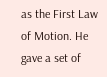as the First Law of Motion. He gave a set of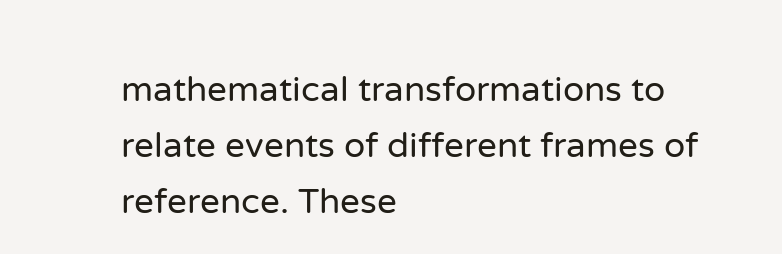mathematical transformations to relate events of different frames of reference. These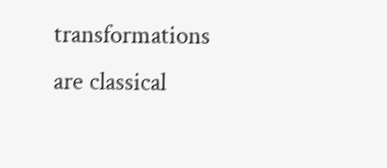transformations are classical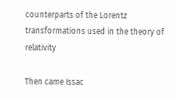counterparts of the Lorentz transformations used in the theory of relativity

Then came Issac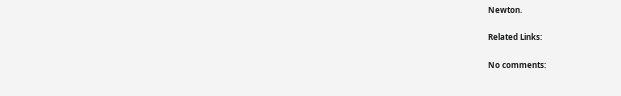Newton.

Related Links:

No comments: